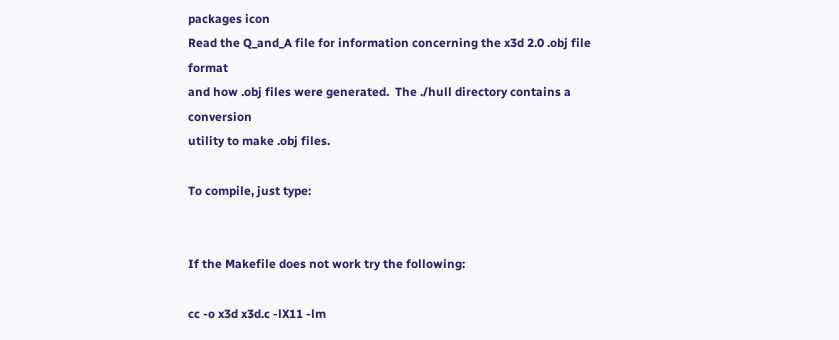packages icon
Read the Q_and_A file for information concerning the x3d 2.0 .obj file format
and how .obj files were generated.  The ./hull directory contains a conversion
utility to make .obj files.

To compile, just type:


If the Makefile does not work try the following:

cc -o x3d x3d.c -lX11 -lm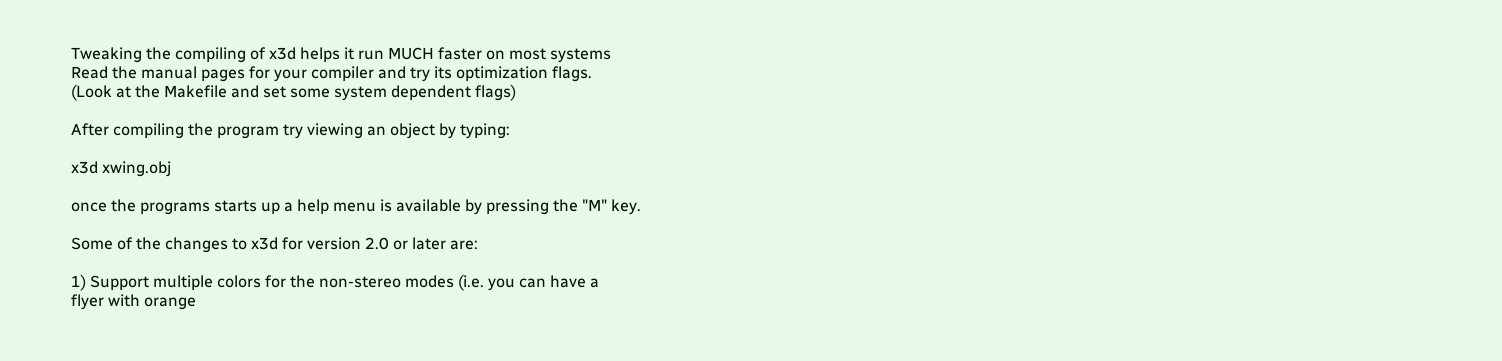Tweaking the compiling of x3d helps it run MUCH faster on most systems
Read the manual pages for your compiler and try its optimization flags.
(Look at the Makefile and set some system dependent flags)

After compiling the program try viewing an object by typing:

x3d xwing.obj

once the programs starts up a help menu is available by pressing the "M" key.

Some of the changes to x3d for version 2.0 or later are:

1) Support multiple colors for the non-stereo modes (i.e. you can have a
flyer with orange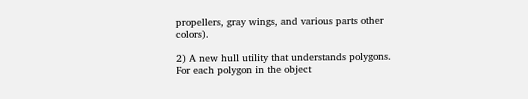propellers, gray wings, and various parts other colors).

2) A new hull utility that understands polygons.  For each polygon in the object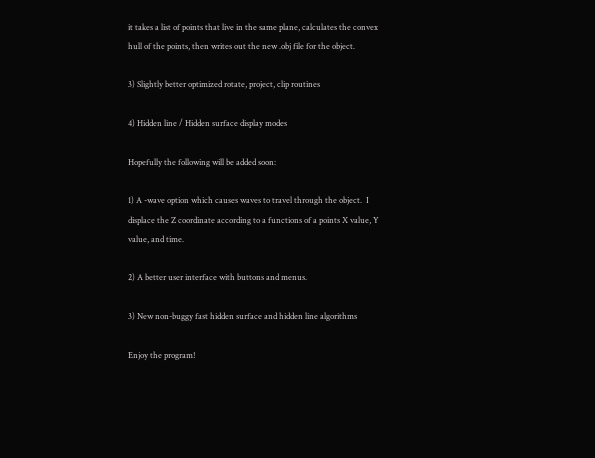it takes a list of points that live in the same plane, calculates the convex
hull of the points, then writes out the new .obj file for the object.

3) Slightly better optimized rotate, project, clip routines

4) Hidden line / Hidden surface display modes

Hopefully the following will be added soon:

1) A -wave option which causes waves to travel through the object.  I
displace the Z coordinate according to a functions of a points X value, Y
value, and time.

2) A better user interface with buttons and menus.

3) New non-buggy fast hidden surface and hidden line algorithms

Enjoy the program!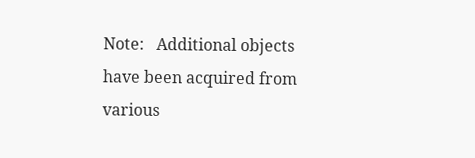Note:   Additional objects have been acquired from various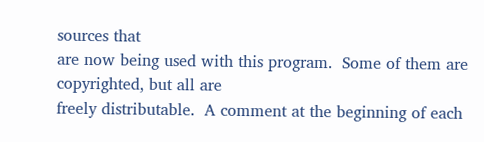sources that
are now being used with this program.  Some of them are copyrighted, but all are
freely distributable.  A comment at the beginning of each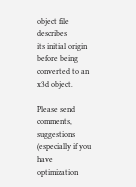object file describes
its initial origin before being converted to an x3d object.

Please send comments, suggestions (especially if you have optimization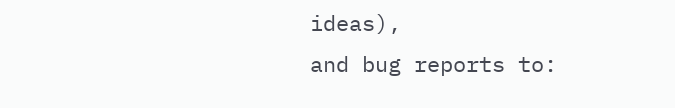ideas),
and bug reports to: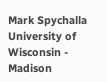Mark Spychalla
University of Wisconsin - Madison